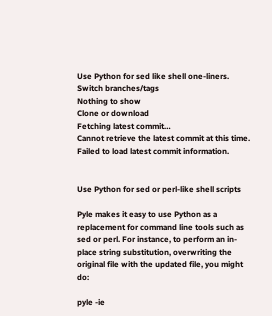Use Python for sed like shell one-liners.
Switch branches/tags
Nothing to show
Clone or download
Fetching latest commit…
Cannot retrieve the latest commit at this time.
Failed to load latest commit information.


Use Python for sed or perl-like shell scripts

Pyle makes it easy to use Python as a replacement for command line tools such as sed or perl. For instance, to perform an in-place string substitution, overwriting the original file with the updated file, you might do:

pyle -ie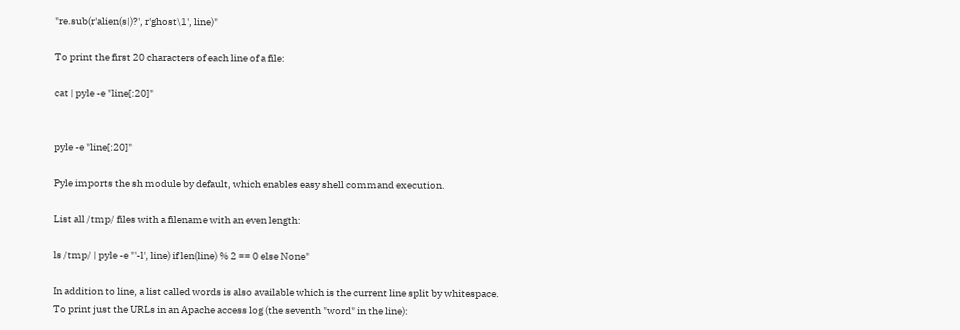"re.sub(r'alien(s|)?', r'ghost\1', line)"

To print the first 20 characters of each line of a file:

cat | pyle -e "line[:20]"


pyle -e "line[:20]"

Pyle imports the sh module by default, which enables easy shell command execution.

List all /tmp/ files with a filename with an even length:

ls /tmp/ | pyle -e "'-l', line) if len(line) % 2 == 0 else None"

In addition to line, a list called words is also available which is the current line split by whitespace. To print just the URLs in an Apache access log (the seventh "word" in the line):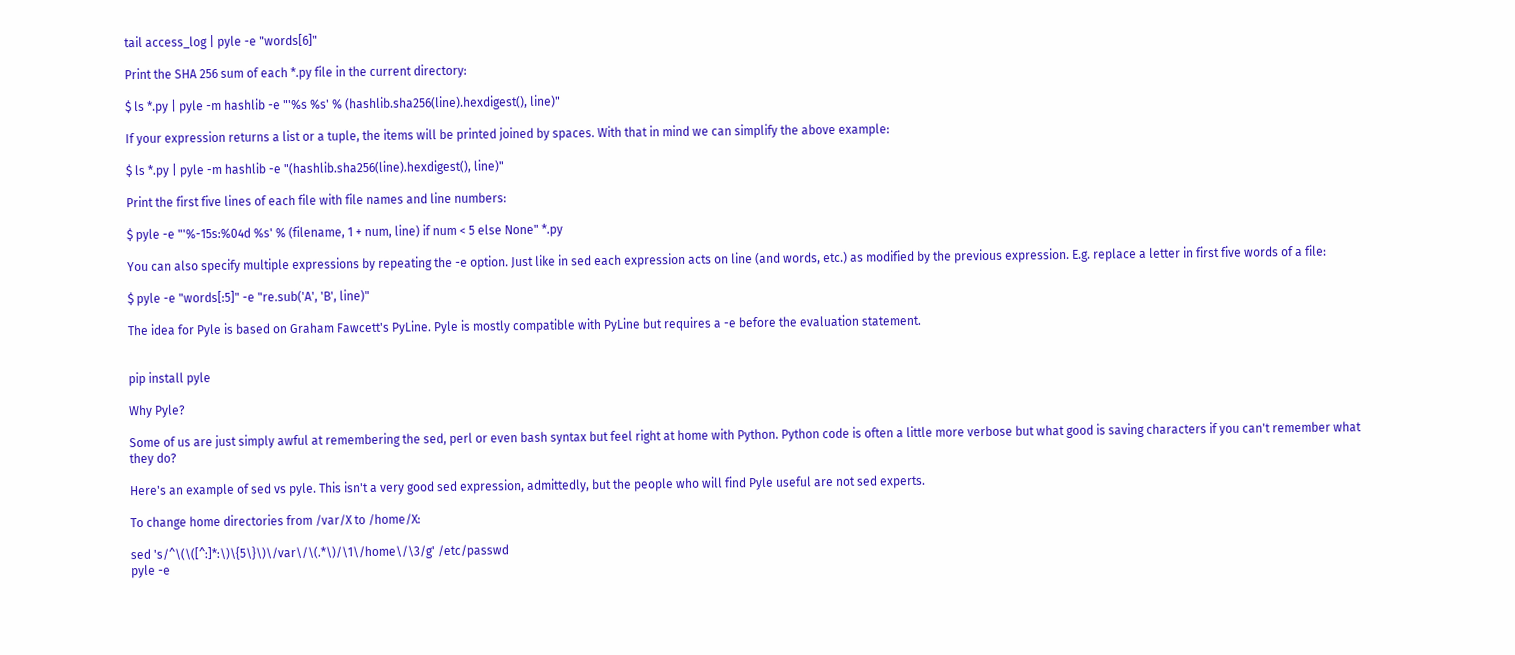tail access_log | pyle -e "words[6]"

Print the SHA 256 sum of each *.py file in the current directory:

$ ls *.py | pyle -m hashlib -e "'%s %s' % (hashlib.sha256(line).hexdigest(), line)"

If your expression returns a list or a tuple, the items will be printed joined by spaces. With that in mind we can simplify the above example:

$ ls *.py | pyle -m hashlib -e "(hashlib.sha256(line).hexdigest(), line)"

Print the first five lines of each file with file names and line numbers:

$ pyle -e "'%-15s:%04d %s' % (filename, 1 + num, line) if num < 5 else None" *.py

You can also specify multiple expressions by repeating the -e option. Just like in sed each expression acts on line (and words, etc.) as modified by the previous expression. E.g. replace a letter in first five words of a file:

$ pyle -e "words[:5]" -e "re.sub('A', 'B', line)"

The idea for Pyle is based on Graham Fawcett's PyLine. Pyle is mostly compatible with PyLine but requires a -e before the evaluation statement.


pip install pyle

Why Pyle?

Some of us are just simply awful at remembering the sed, perl or even bash syntax but feel right at home with Python. Python code is often a little more verbose but what good is saving characters if you can't remember what they do?

Here's an example of sed vs pyle. This isn't a very good sed expression, admittedly, but the people who will find Pyle useful are not sed experts.

To change home directories from /var/X to /home/X:

sed 's/^\(\([^:]*:\)\{5\}\)\/var\/\(.*\)/\1\/home\/\3/g' /etc/passwd
pyle -e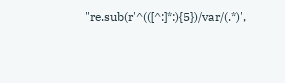"re.sub(r'^(([^:]*:){5})/var/(.*)',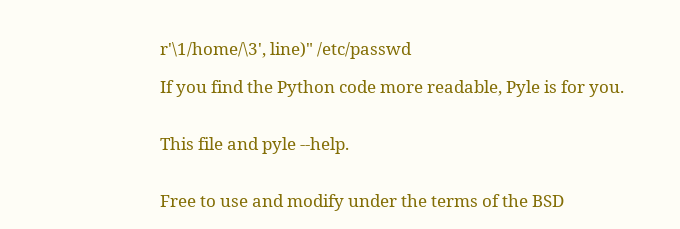r'\1/home/\3', line)" /etc/passwd

If you find the Python code more readable, Pyle is for you.


This file and pyle --help.


Free to use and modify under the terms of the BSD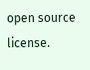open source license.